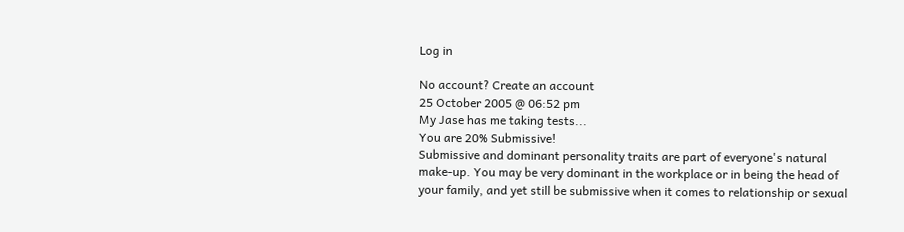Log in

No account? Create an account
25 October 2005 @ 06:52 pm
My Jase has me taking tests...
You are 20% Submissive!
Submissive and dominant personality traits are part of everyone's natural make-up. You may be very dominant in the workplace or in being the head of your family, and yet still be submissive when it comes to relationship or sexual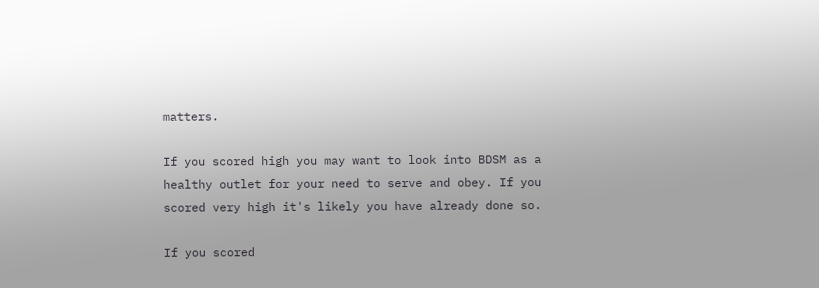matters.

If you scored high you may want to look into BDSM as a healthy outlet for your need to serve and obey. If you scored very high it's likely you have already done so.

If you scored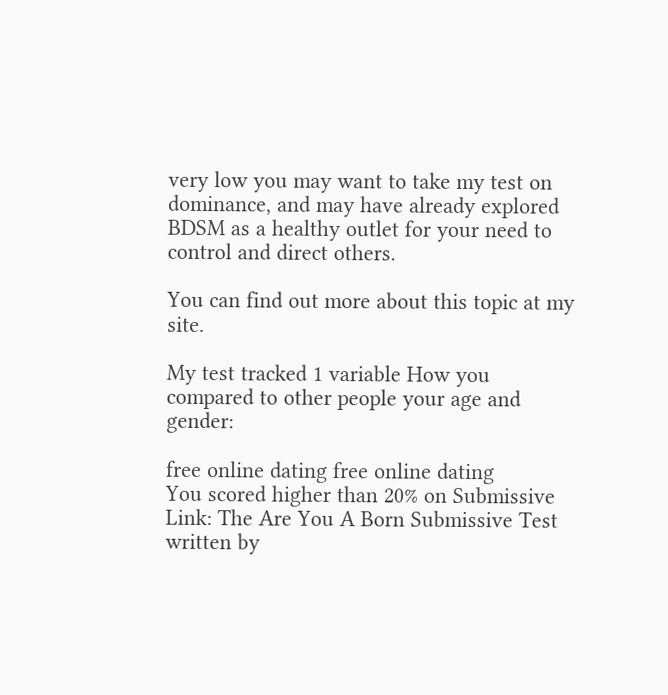very low you may want to take my test on dominance, and may have already explored BDSM as a healthy outlet for your need to control and direct others.

You can find out more about this topic at my site.

My test tracked 1 variable How you compared to other people your age and gender:

free online dating free online dating
You scored higher than 20% on Submissive
Link: The Are You A Born Submissive Test written by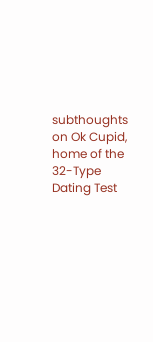subthoughts on Ok Cupid, home of the 32-Type Dating Test